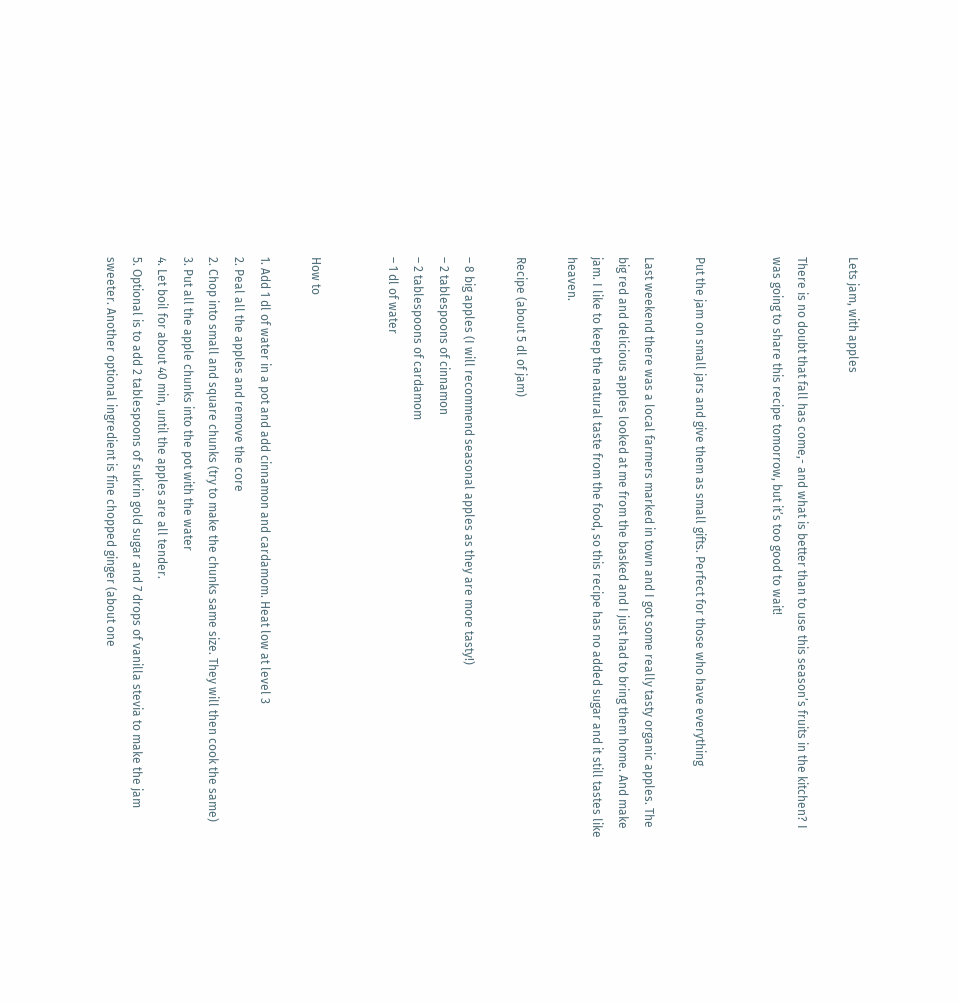Lets jam, with apples

There is no doubt that fall has come,- and what is better than to use this season’s fruits in the kitchen? I was going to share this recipe tomorrow, but it’s too good to wait!


Put the jam on small jars and give them as small gifts. Perfect for those who have everything

Last weekend there was a local farmers marked in town and I got some really tasty organic apples. The big red and delicious apples looked at me from the basked and I just had to bring them home. And make jam. I like to keep the natural taste from the food, so this recipe has no added sugar and it still tastes like heaven.

Recipe (about 5 dl of jam)

– 8 big apples (I will recommend seasonal apples as they are more tasty!)
– 2 tablespoons of cinnamon
– 2 tablespoons of cardamom
– 1 dl of water


How to

1. Add 1 dl of water in a pot and add cinnamon and cardamom. Heat low at level 3
2. Peal all the apples and remove the core
2. Chop into small and square chunks (try to make the chunks same size. They will then cook the same)
3. Put all the apple chunks into the pot with the water
4. Let boil for about 40 min, until the apples are all tender.
5. Optional is to add 2 tablespoons of sukrin gold sugar and 7 drops of vanilla stevia to make the jam sweeter. Another optional ingredient is fine chopped ginger (about one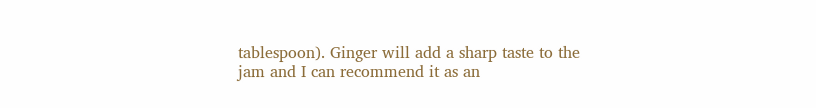tablespoon). Ginger will add a sharp taste to the jam and I can recommend it as an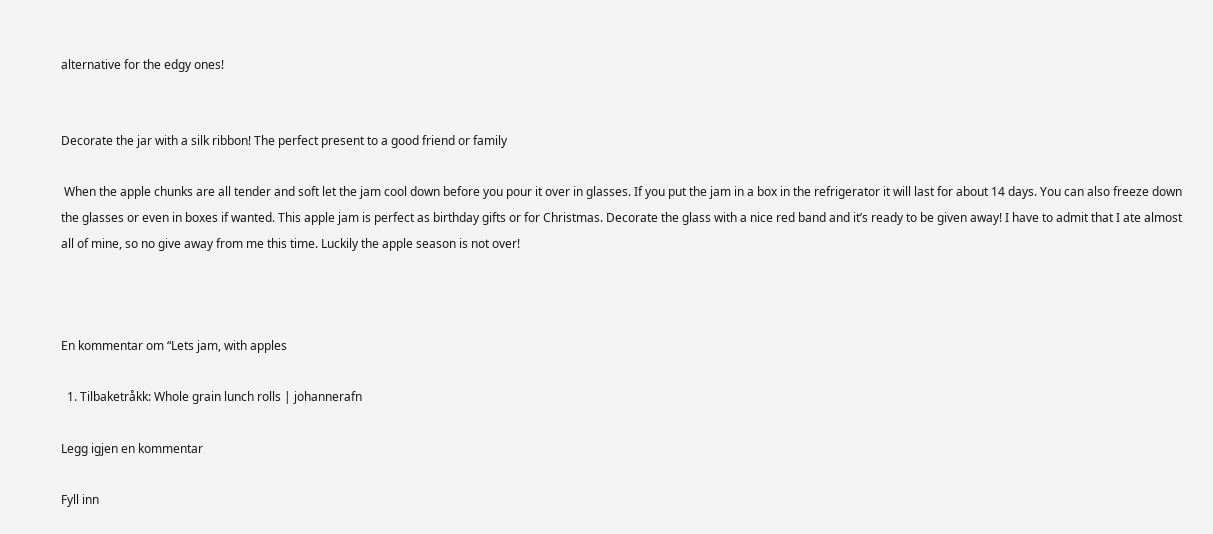alternative for the edgy ones!


Decorate the jar with a silk ribbon! The perfect present to a good friend or family

 When the apple chunks are all tender and soft let the jam cool down before you pour it over in glasses. If you put the jam in a box in the refrigerator it will last for about 14 days. You can also freeze down the glasses or even in boxes if wanted. This apple jam is perfect as birthday gifts or for Christmas. Decorate the glass with a nice red band and it’s ready to be given away! I have to admit that I ate almost all of mine, so no give away from me this time. Luckily the apple season is not over!



En kommentar om “Lets jam, with apples

  1. Tilbaketråkk: Whole grain lunch rolls | johannerafn

Legg igjen en kommentar

Fyll inn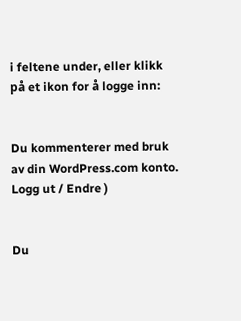i feltene under, eller klikk på et ikon for å logge inn:


Du kommenterer med bruk av din WordPress.com konto. Logg ut / Endre )


Du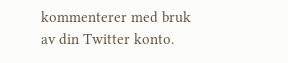kommenterer med bruk av din Twitter konto.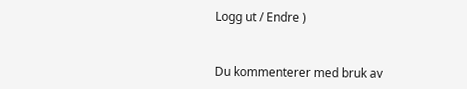Logg ut / Endre )


Du kommenterer med bruk av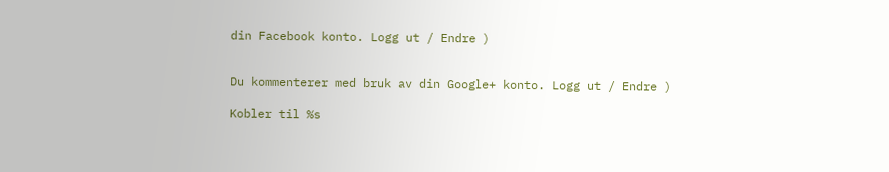din Facebook konto. Logg ut / Endre )


Du kommenterer med bruk av din Google+ konto. Logg ut / Endre )

Kobler til %s